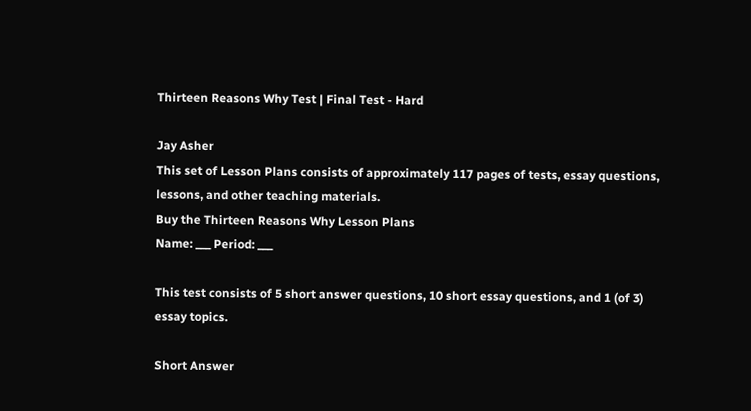Thirteen Reasons Why Test | Final Test - Hard

Jay Asher
This set of Lesson Plans consists of approximately 117 pages of tests, essay questions, lessons, and other teaching materials.
Buy the Thirteen Reasons Why Lesson Plans
Name: ___ Period: ___

This test consists of 5 short answer questions, 10 short essay questions, and 1 (of 3) essay topics.

Short Answer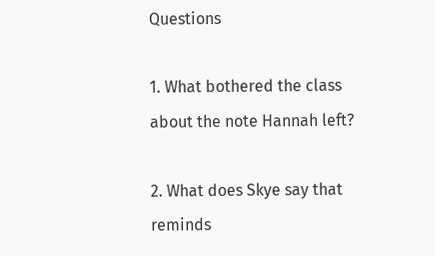Questions

1. What bothered the class about the note Hannah left?

2. What does Skye say that reminds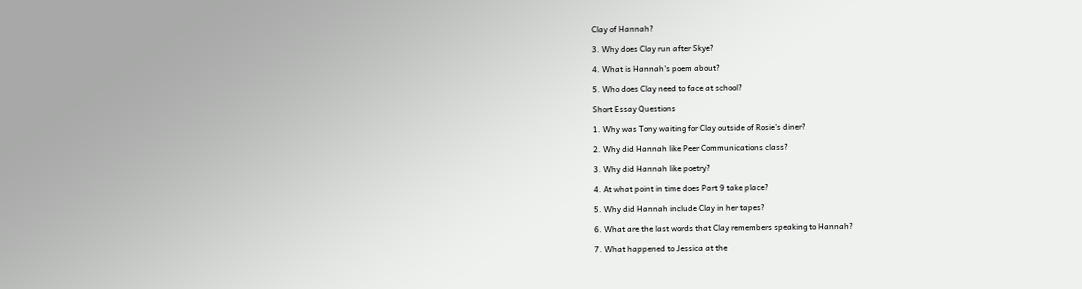Clay of Hannah?

3. Why does Clay run after Skye?

4. What is Hannah's poem about?

5. Who does Clay need to face at school?

Short Essay Questions

1. Why was Tony waiting for Clay outside of Rosie's diner?

2. Why did Hannah like Peer Communications class?

3. Why did Hannah like poetry?

4. At what point in time does Part 9 take place?

5. Why did Hannah include Clay in her tapes?

6. What are the last words that Clay remembers speaking to Hannah?

7. What happened to Jessica at the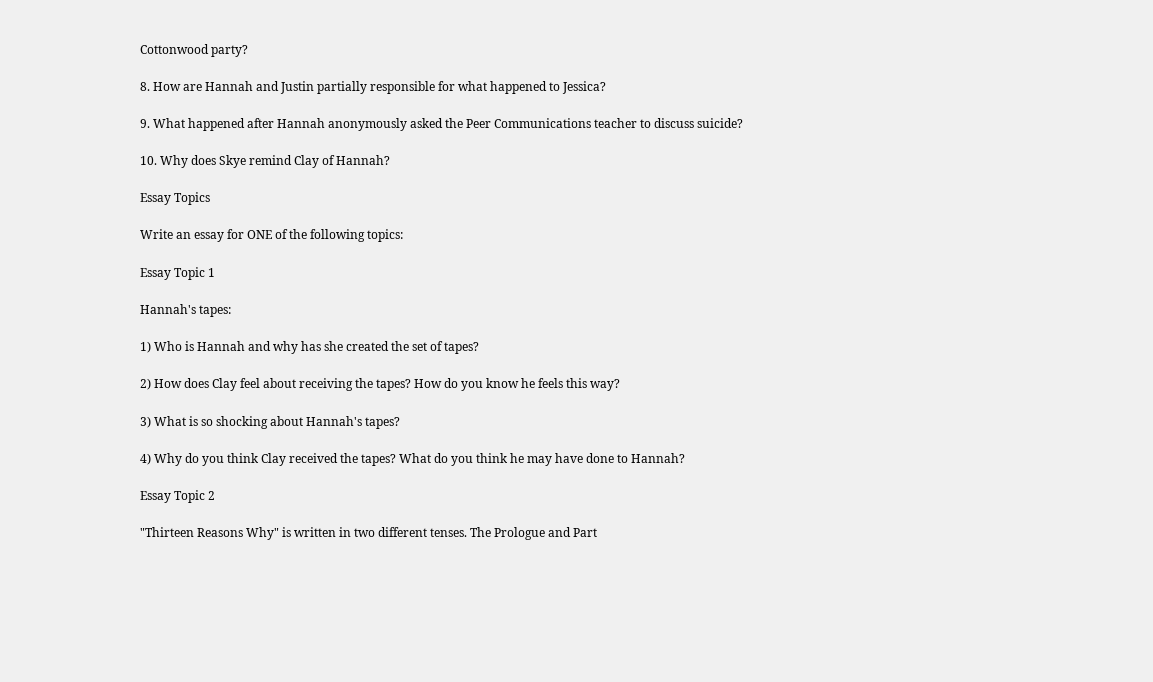Cottonwood party?

8. How are Hannah and Justin partially responsible for what happened to Jessica?

9. What happened after Hannah anonymously asked the Peer Communications teacher to discuss suicide?

10. Why does Skye remind Clay of Hannah?

Essay Topics

Write an essay for ONE of the following topics:

Essay Topic 1

Hannah's tapes:

1) Who is Hannah and why has she created the set of tapes?

2) How does Clay feel about receiving the tapes? How do you know he feels this way?

3) What is so shocking about Hannah's tapes?

4) Why do you think Clay received the tapes? What do you think he may have done to Hannah?

Essay Topic 2

"Thirteen Reasons Why" is written in two different tenses. The Prologue and Part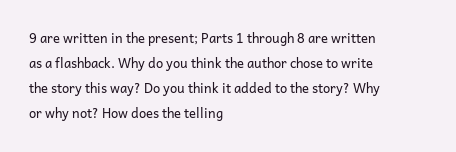9 are written in the present; Parts 1 through 8 are written as a flashback. Why do you think the author chose to write the story this way? Do you think it added to the story? Why or why not? How does the telling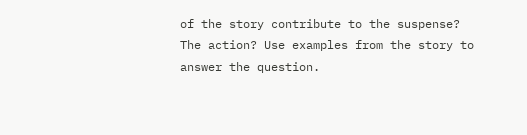of the story contribute to the suspense? The action? Use examples from the story to answer the question.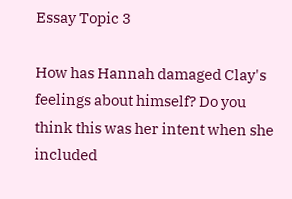Essay Topic 3

How has Hannah damaged Clay's feelings about himself? Do you think this was her intent when she included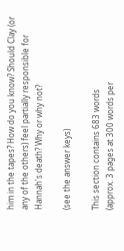him in the tapes? How do you know? Should Clay (or any of the others) feel partially responsible for Hannah's death? Why or why not?

(see the answer keys)

This section contains 683 words
(approx. 3 pages at 300 words per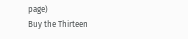page)
Buy the Thirteen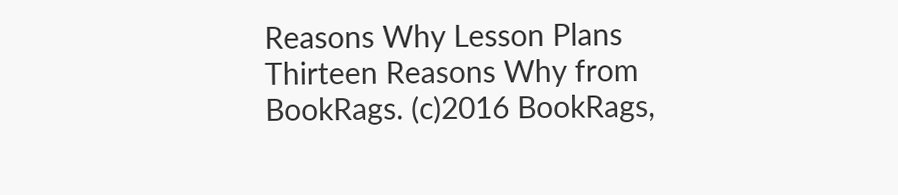Reasons Why Lesson Plans
Thirteen Reasons Why from BookRags. (c)2016 BookRags,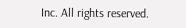Inc. All rights reserved.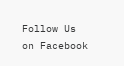Follow Us on Facebook